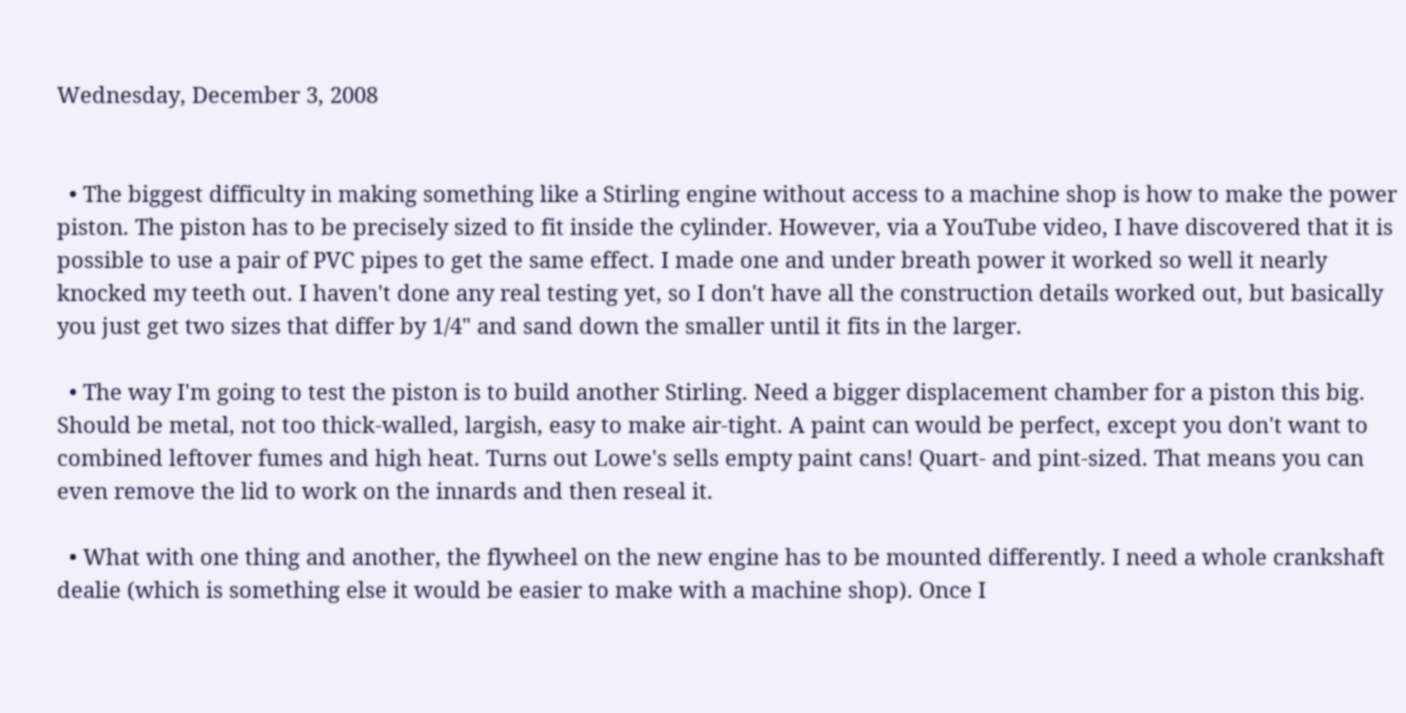Wednesday, December 3, 2008


  • The biggest difficulty in making something like a Stirling engine without access to a machine shop is how to make the power piston. The piston has to be precisely sized to fit inside the cylinder. However, via a YouTube video, I have discovered that it is possible to use a pair of PVC pipes to get the same effect. I made one and under breath power it worked so well it nearly knocked my teeth out. I haven't done any real testing yet, so I don't have all the construction details worked out, but basically you just get two sizes that differ by 1/4" and sand down the smaller until it fits in the larger.

  • The way I'm going to test the piston is to build another Stirling. Need a bigger displacement chamber for a piston this big. Should be metal, not too thick-walled, largish, easy to make air-tight. A paint can would be perfect, except you don't want to combined leftover fumes and high heat. Turns out Lowe's sells empty paint cans! Quart- and pint-sized. That means you can even remove the lid to work on the innards and then reseal it.

  • What with one thing and another, the flywheel on the new engine has to be mounted differently. I need a whole crankshaft dealie (which is something else it would be easier to make with a machine shop). Once I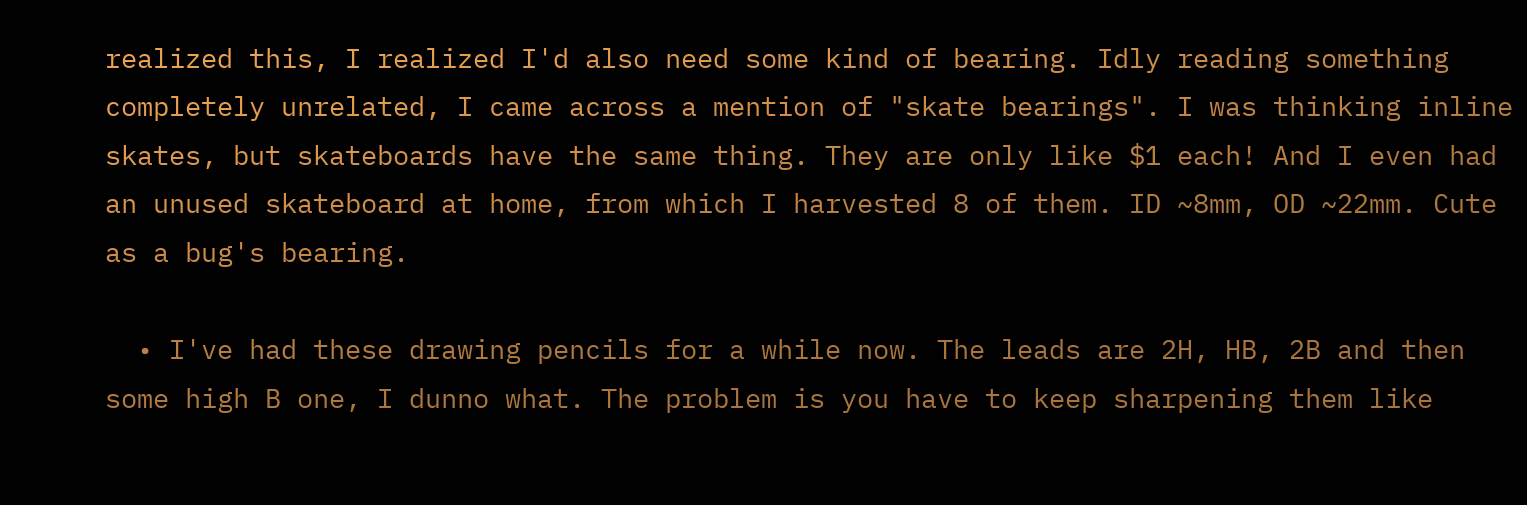realized this, I realized I'd also need some kind of bearing. Idly reading something completely unrelated, I came across a mention of "skate bearings". I was thinking inline skates, but skateboards have the same thing. They are only like $1 each! And I even had an unused skateboard at home, from which I harvested 8 of them. ID ~8mm, OD ~22mm. Cute as a bug's bearing.

  • I've had these drawing pencils for a while now. The leads are 2H, HB, 2B and then some high B one, I dunno what. The problem is you have to keep sharpening them like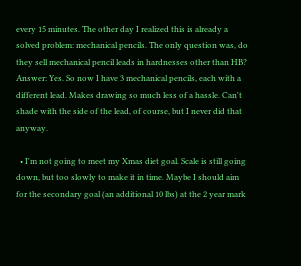every 15 minutes. The other day I realized this is already a solved problem: mechanical pencils. The only question was, do they sell mechanical pencil leads in hardnesses other than HB? Answer: Yes. So now I have 3 mechanical pencils, each with a different lead. Makes drawing so much less of a hassle. Can't shade with the side of the lead, of course, but I never did that anyway.

  • I'm not going to meet my Xmas diet goal. Scale is still going down, but too slowly to make it in time. Maybe I should aim for the secondary goal (an additional 10 lbs) at the 2 year mark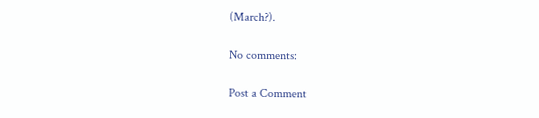(March?).

No comments:

Post a Comment